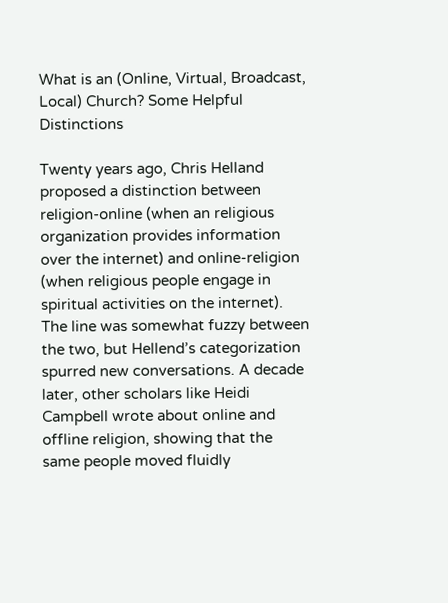What is an (Online, Virtual, Broadcast, Local) Church? Some Helpful Distinctions

Twenty years ago, Chris Helland proposed a distinction between religion-online (when an religious organization provides information over the internet) and online-religion (when religious people engage in spiritual activities on the internet). The line was somewhat fuzzy between the two, but Hellend’s categorization spurred new conversations. A decade later, other scholars like Heidi Campbell wrote about online and offline religion, showing that the same people moved fluidly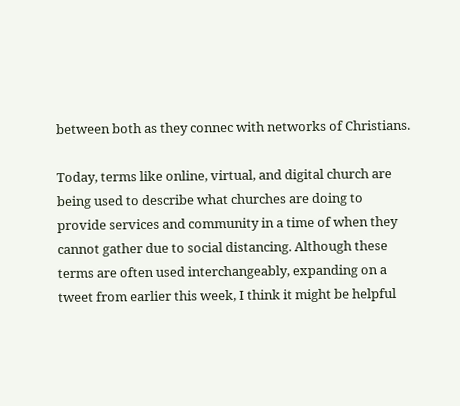between both as they connec with networks of Christians.

Today, terms like online, virtual, and digital church are being used to describe what churches are doing to provide services and community in a time of when they cannot gather due to social distancing. Although these terms are often used interchangeably, expanding on a tweet from earlier this week, I think it might be helpful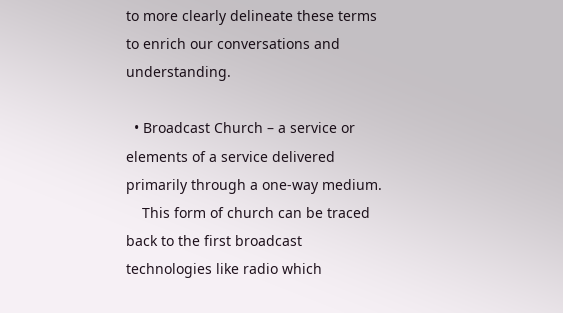to more clearly delineate these terms to enrich our conversations and understanding.

  • Broadcast Church – a service or elements of a service delivered primarily through a one-way medium.
    This form of church can be traced back to the first broadcast technologies like radio which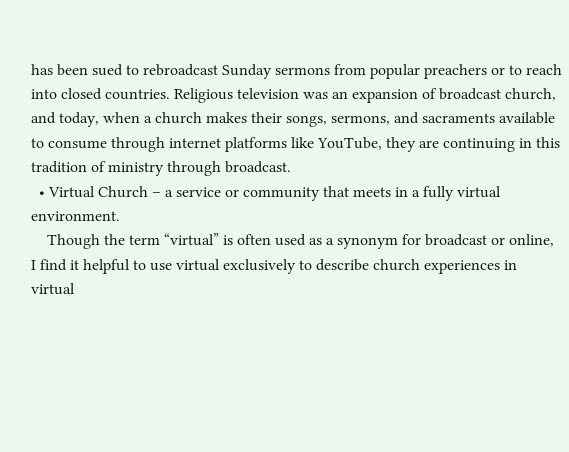has been sued to rebroadcast Sunday sermons from popular preachers or to reach into closed countries. Religious television was an expansion of broadcast church, and today, when a church makes their songs, sermons, and sacraments available to consume through internet platforms like YouTube, they are continuing in this tradition of ministry through broadcast.
  • Virtual Church – a service or community that meets in a fully virtual environment.
    Though the term “virtual” is often used as a synonym for broadcast or online, I find it helpful to use virtual exclusively to describe church experiences in virtual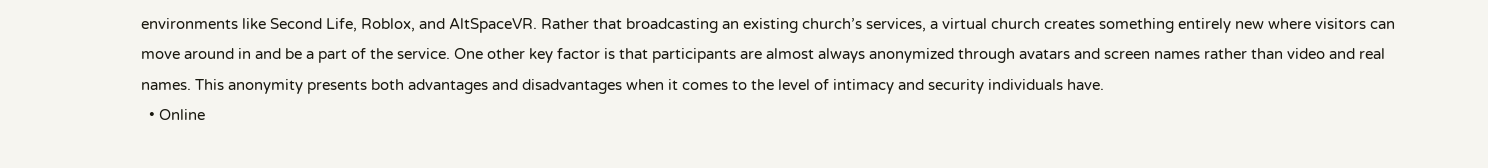environments like Second Life, Roblox, and AltSpaceVR. Rather that broadcasting an existing church’s services, a virtual church creates something entirely new where visitors can move around in and be a part of the service. One other key factor is that participants are almost always anonymized through avatars and screen names rather than video and real names. This anonymity presents both advantages and disadvantages when it comes to the level of intimacy and security individuals have.
  • Online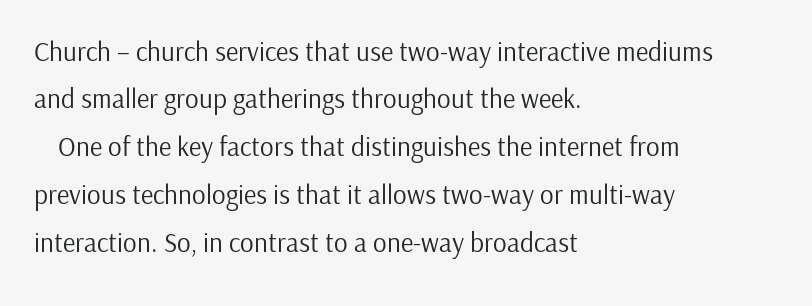Church – church services that use two-way interactive mediums and smaller group gatherings throughout the week.
    One of the key factors that distinguishes the internet from previous technologies is that it allows two-way or multi-way interaction. So, in contrast to a one-way broadcast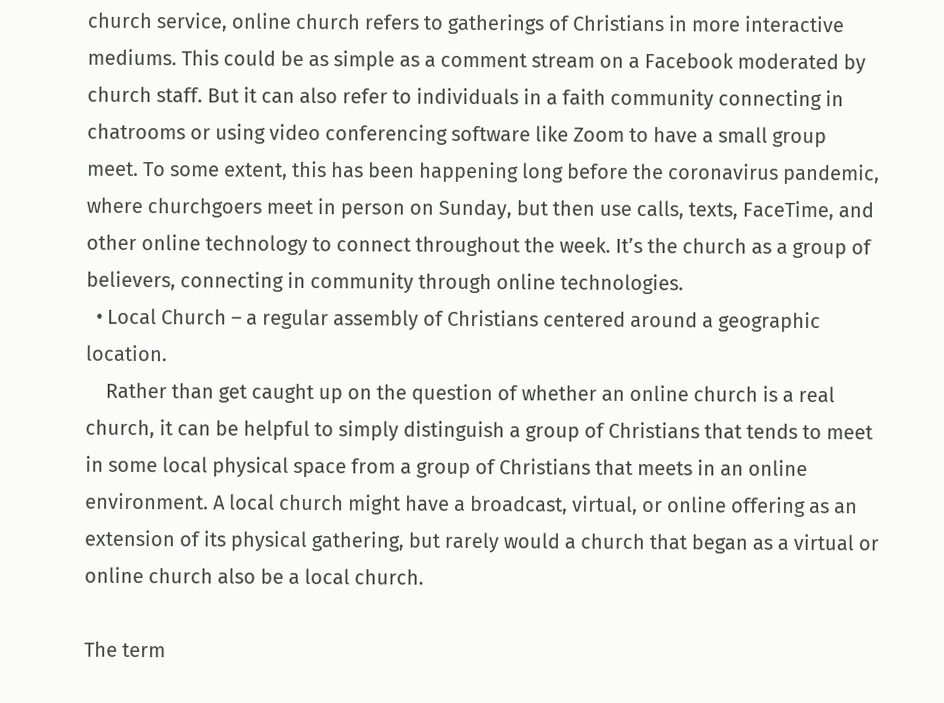church service, online church refers to gatherings of Christians in more interactive mediums. This could be as simple as a comment stream on a Facebook moderated by church staff. But it can also refer to individuals in a faith community connecting in chatrooms or using video conferencing software like Zoom to have a small group meet. To some extent, this has been happening long before the coronavirus pandemic, where churchgoers meet in person on Sunday, but then use calls, texts, FaceTime, and other online technology to connect throughout the week. It’s the church as a group of believers, connecting in community through online technologies.
  • Local Church – a regular assembly of Christians centered around a geographic location.
    Rather than get caught up on the question of whether an online church is a real church, it can be helpful to simply distinguish a group of Christians that tends to meet in some local physical space from a group of Christians that meets in an online environment. A local church might have a broadcast, virtual, or online offering as an extension of its physical gathering, but rarely would a church that began as a virtual or online church also be a local church.

The term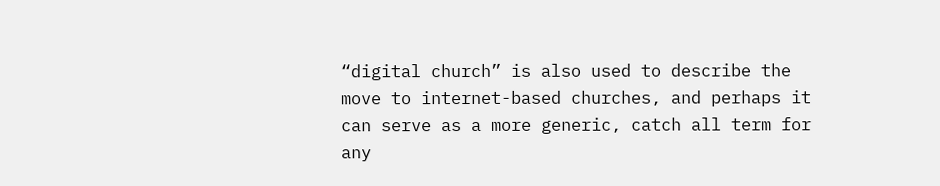“digital church” is also used to describe the move to internet-based churches, and perhaps it can serve as a more generic, catch all term for any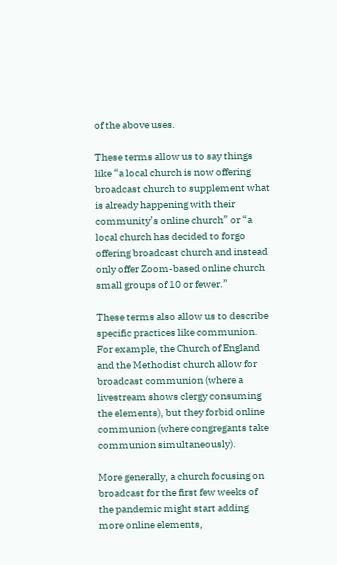of the above uses.

These terms allow us to say things like “a local church is now offering broadcast church to supplement what is already happening with their community’s online church” or “a local church has decided to forgo offering broadcast church and instead only offer Zoom-based online church small groups of 10 or fewer.”

These terms also allow us to describe specific practices like communion. For example, the Church of England and the Methodist church allow for broadcast communion (where a livestream shows clergy consuming the elements), but they forbid online communion (where congregants take communion simultaneously).

More generally, a church focusing on broadcast for the first few weeks of the pandemic might start adding more online elements,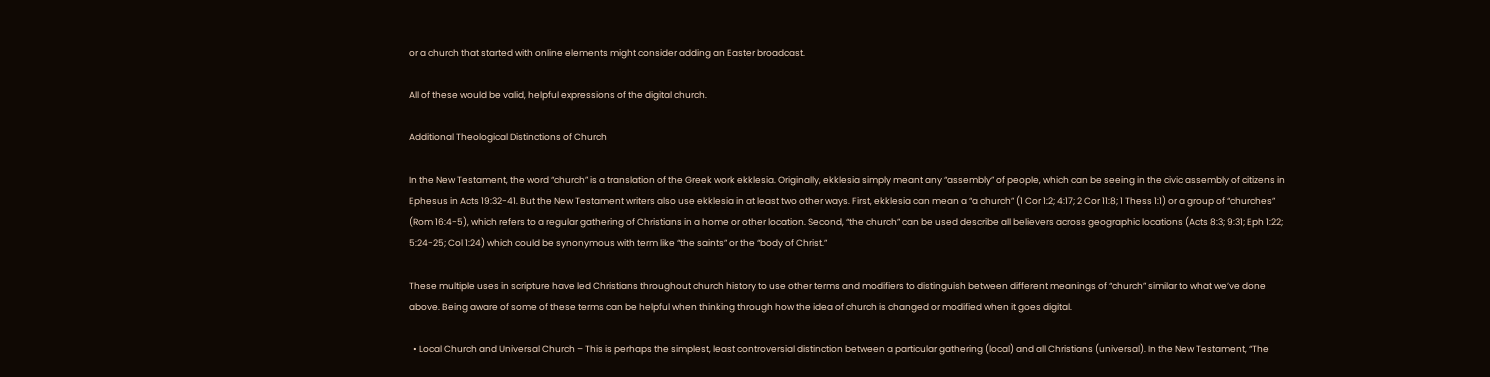or a church that started with online elements might consider adding an Easter broadcast.

All of these would be valid, helpful expressions of the digital church.

Additional Theological Distinctions of Church

In the New Testament, the word “church” is a translation of the Greek work ekklesia. Originally, ekklesia simply meant any “assembly” of people, which can be seeing in the civic assembly of citizens in Ephesus in Acts 19:32-41. But the New Testament writers also use ekklesia in at least two other ways. First, ekklesia can mean a “a church” (1 Cor 1:2; 4:17; 2 Cor 11:8; 1 Thess 1:1) or a group of “churches” (Rom 16:4-5), which refers to a regular gathering of Christians in a home or other location. Second, “the church” can be used describe all believers across geographic locations (Acts 8:3; 9:31; Eph 1:22; 5:24-25; Col 1:24) which could be synonymous with term like “the saints” or the “body of Christ.”

These multiple uses in scripture have led Christians throughout church history to use other terms and modifiers to distinguish between different meanings of “church” similar to what we’ve done above. Being aware of some of these terms can be helpful when thinking through how the idea of church is changed or modified when it goes digital.

  • Local Church and Universal Church – This is perhaps the simplest, least controversial distinction between a particular gathering (local) and all Christians (universal). In the New Testament, “The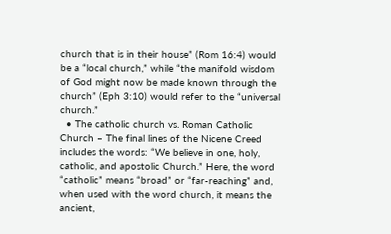church that is in their house” (Rom 16:4) would be a “local church,” while “the manifold wisdom of God might now be made known through the church” (Eph 3:10) would refer to the “universal church.”
  • The catholic church vs. Roman Catholic Church – The final lines of the Nicene Creed includes the words: “We believe in one, holy, catholic, and apostolic Church.” Here, the word “catholic” means “broad” or “far-reaching” and, when used with the word church, it means the ancient,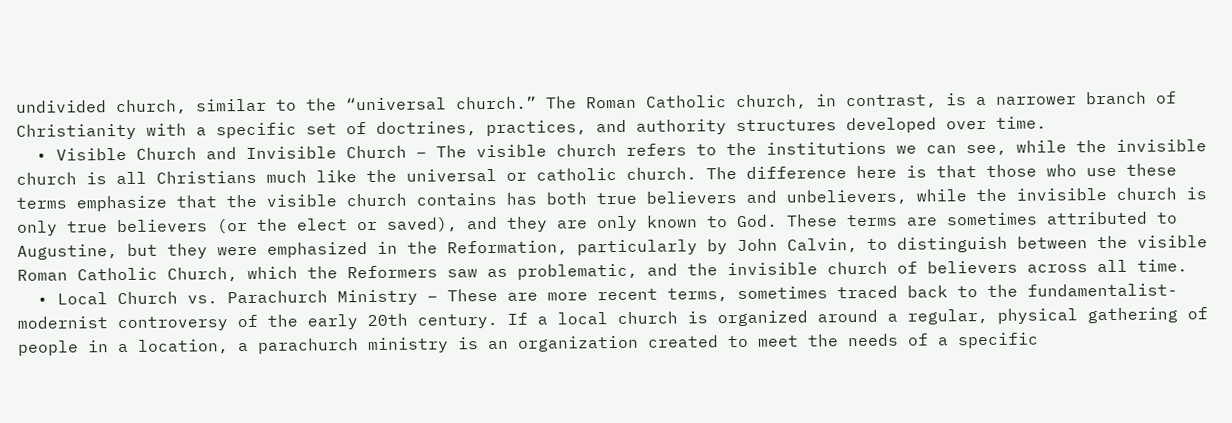undivided church, similar to the “universal church.” The Roman Catholic church, in contrast, is a narrower branch of Christianity with a specific set of doctrines, practices, and authority structures developed over time.
  • Visible Church and Invisible Church – The visible church refers to the institutions we can see, while the invisible church is all Christians much like the universal or catholic church. The difference here is that those who use these terms emphasize that the visible church contains has both true believers and unbelievers, while the invisible church is only true believers (or the elect or saved), and they are only known to God. These terms are sometimes attributed to Augustine, but they were emphasized in the Reformation, particularly by John Calvin, to distinguish between the visible Roman Catholic Church, which the Reformers saw as problematic, and the invisible church of believers across all time.
  • Local Church vs. Parachurch Ministry – These are more recent terms, sometimes traced back to the fundamentalist-modernist controversy of the early 20th century. If a local church is organized around a regular, physical gathering of people in a location, a parachurch ministry is an organization created to meet the needs of a specific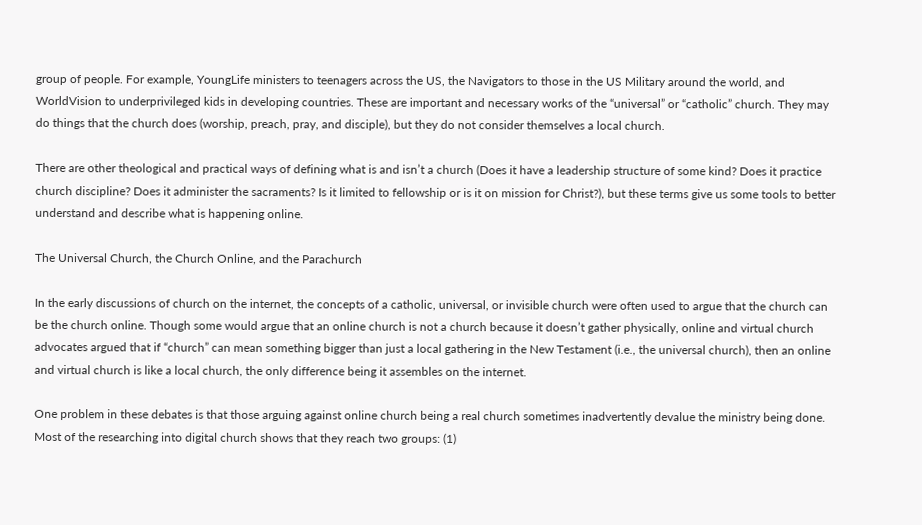group of people. For example, YoungLife ministers to teenagers across the US, the Navigators to those in the US Military around the world, and WorldVision to underprivileged kids in developing countries. These are important and necessary works of the “universal” or “catholic” church. They may do things that the church does (worship, preach, pray, and disciple), but they do not consider themselves a local church.

There are other theological and practical ways of defining what is and isn’t a church (Does it have a leadership structure of some kind? Does it practice church discipline? Does it administer the sacraments? Is it limited to fellowship or is it on mission for Christ?), but these terms give us some tools to better understand and describe what is happening online.

The Universal Church, the Church Online, and the Parachurch

In the early discussions of church on the internet, the concepts of a catholic, universal, or invisible church were often used to argue that the church can be the church online. Though some would argue that an online church is not a church because it doesn’t gather physically, online and virtual church advocates argued that if “church” can mean something bigger than just a local gathering in the New Testament (i.e., the universal church), then an online and virtual church is like a local church, the only difference being it assembles on the internet.

One problem in these debates is that those arguing against online church being a real church sometimes inadvertently devalue the ministry being done. Most of the researching into digital church shows that they reach two groups: (1)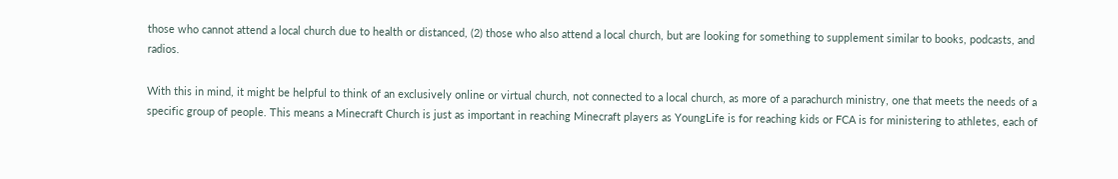those who cannot attend a local church due to health or distanced, (2) those who also attend a local church, but are looking for something to supplement similar to books, podcasts, and radios.

With this in mind, it might be helpful to think of an exclusively online or virtual church, not connected to a local church, as more of a parachurch ministry, one that meets the needs of a specific group of people. This means a Minecraft Church is just as important in reaching Minecraft players as YoungLife is for reaching kids or FCA is for ministering to athletes, each of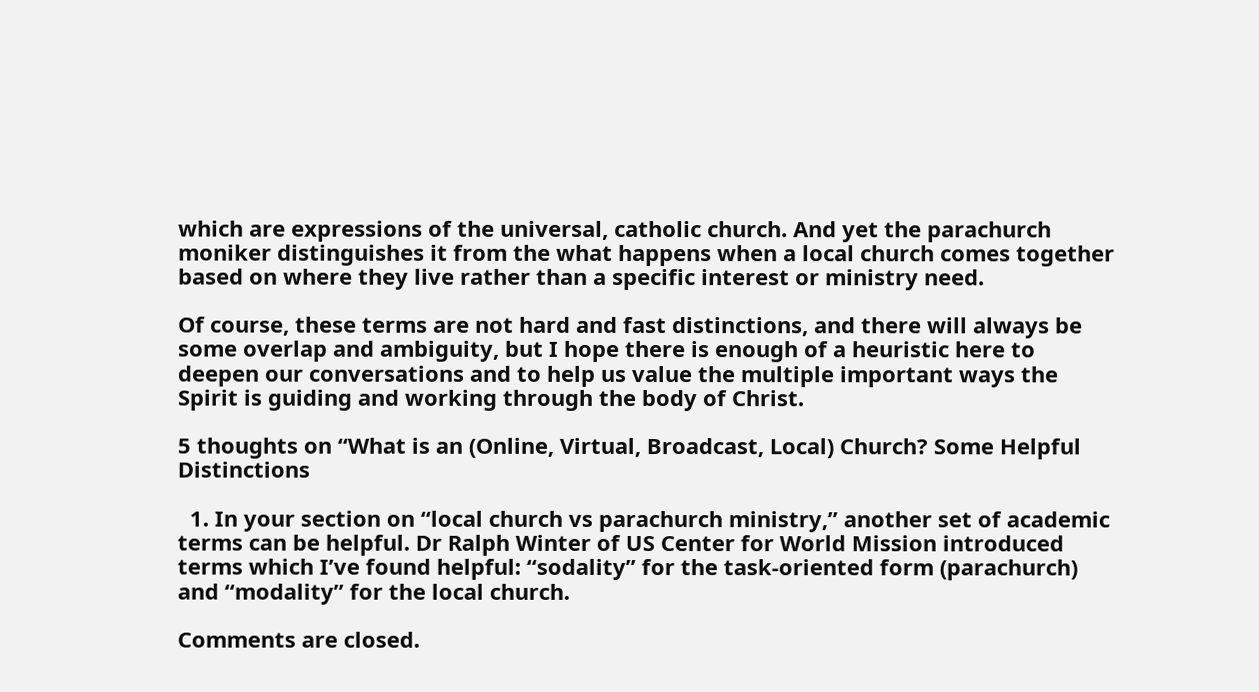which are expressions of the universal, catholic church. And yet the parachurch moniker distinguishes it from the what happens when a local church comes together based on where they live rather than a specific interest or ministry need.

Of course, these terms are not hard and fast distinctions, and there will always be some overlap and ambiguity, but I hope there is enough of a heuristic here to deepen our conversations and to help us value the multiple important ways the Spirit is guiding and working through the body of Christ.

5 thoughts on “What is an (Online, Virtual, Broadcast, Local) Church? Some Helpful Distinctions

  1. In your section on “local church vs parachurch ministry,” another set of academic terms can be helpful. Dr Ralph Winter of US Center for World Mission introduced terms which I’ve found helpful: “sodality” for the task-oriented form (parachurch) and “modality” for the local church.

Comments are closed.